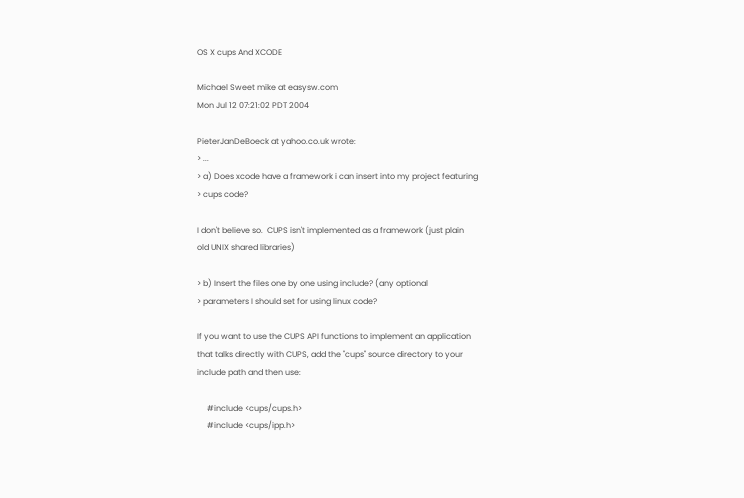OS X cups And XCODE

Michael Sweet mike at easysw.com
Mon Jul 12 07:21:02 PDT 2004

PieterJanDeBoeck at yahoo.co.uk wrote:
> ...
> a) Does xcode have a framework i can insert into my project featuring
> cups code?

I don't believe so.  CUPS isn't implemented as a framework (just plain
old UNIX shared libraries)

> b) Insert the files one by one using include? (any optional
> parameters I should set for using linux code?

If you want to use the CUPS API functions to implement an application
that talks directly with CUPS, add the "cups" source directory to your
include path and then use:

     #include <cups/cups.h>
     #include <cups/ipp.h>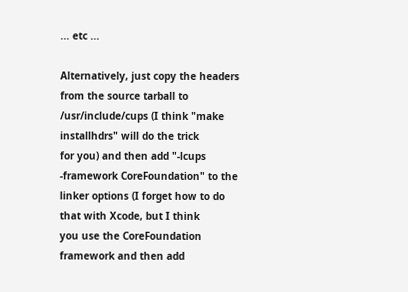... etc ...

Alternatively, just copy the headers from the source tarball to
/usr/include/cups (I think "make installhdrs" will do the trick
for you) and then add "-lcups -framework CoreFoundation" to the
linker options (I forget how to do that with Xcode, but I think
you use the CoreFoundation framework and then add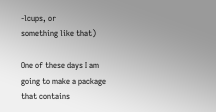-lcups, or
something like that)

One of these days I am going to make a package that contains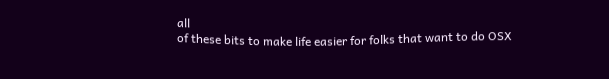all
of these bits to make life easier for folks that want to do OSX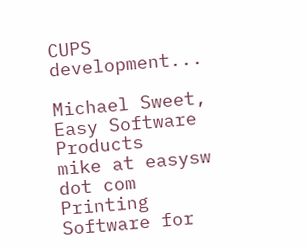CUPS development...

Michael Sweet, Easy Software Products           mike at easysw dot com
Printing Software for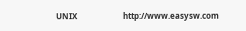UNIX                       http://www.easysw.com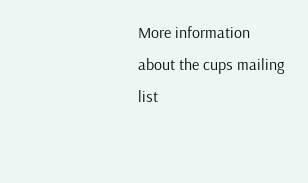More information about the cups mailing list